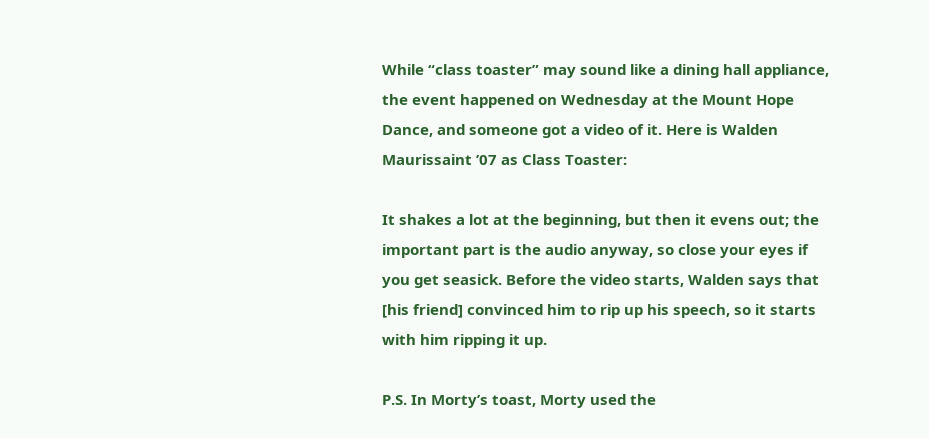While “class toaster” may sound like a dining hall appliance, the event happened on Wednesday at the Mount Hope Dance, and someone got a video of it. Here is Walden Maurissaint ’07 as Class Toaster:

It shakes a lot at the beginning, but then it evens out; the important part is the audio anyway, so close your eyes if you get seasick. Before the video starts, Walden says that [his friend] convinced him to rip up his speech, so it starts with him ripping it up.

P.S. In Morty’s toast, Morty used the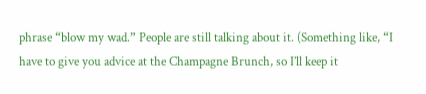phrase “blow my wad.” People are still talking about it. (Something like, “I have to give you advice at the Champagne Brunch, so I’ll keep it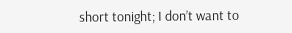short tonight; I don’t want to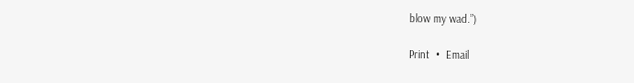blow my wad.”)

Print  •  Email